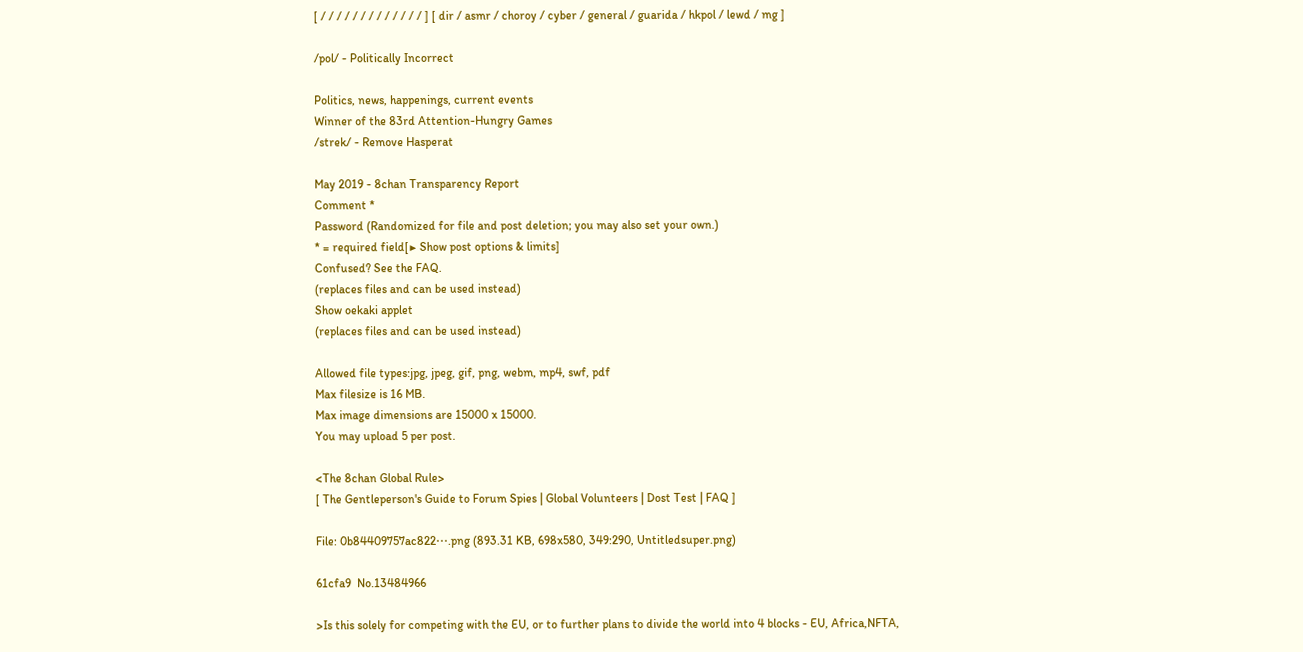[ / / / / / / / / / / / / / ] [ dir / asmr / choroy / cyber / general / guarida / hkpol / lewd / mg ]

/pol/ - Politically Incorrect

Politics, news, happenings, current events
Winner of the 83rd Attention-Hungry Games
/strek/ - Remove Hasperat

May 2019 - 8chan Transparency Report
Comment *
Password (Randomized for file and post deletion; you may also set your own.)
* = required field[▶ Show post options & limits]
Confused? See the FAQ.
(replaces files and can be used instead)
Show oekaki applet
(replaces files and can be used instead)

Allowed file types:jpg, jpeg, gif, png, webm, mp4, swf, pdf
Max filesize is 16 MB.
Max image dimensions are 15000 x 15000.
You may upload 5 per post.

<The 8chan Global Rule>
[ The Gentleperson's Guide to Forum Spies | Global Volunteers | Dost Test | FAQ ]

File: 0b84409757ac822⋯.png (893.31 KB, 698x580, 349:290, Untitledsuper.png)

61cfa9  No.13484966

>Is this solely for competing with the EU, or to further plans to divide the world into 4 blocks - EU, Africa,NFTA,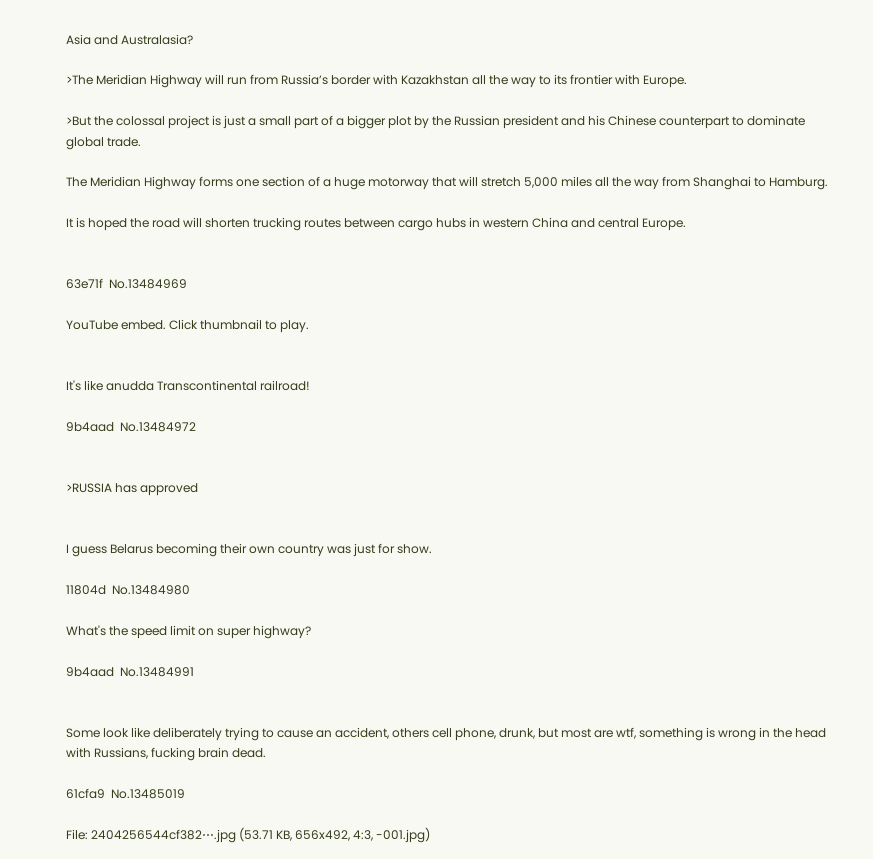Asia and Australasia?

>The Meridian Highway will run from Russia’s border with Kazakhstan all the way to its frontier with Europe.

>But the colossal project is just a small part of a bigger plot by the Russian president and his Chinese counterpart to dominate global trade.

The Meridian Highway forms one section of a huge motorway that will stretch 5,000 miles all the way from Shanghai to Hamburg.

It is hoped the road will shorten trucking routes between cargo hubs in western China and central Europe.


63e71f  No.13484969

YouTube embed. Click thumbnail to play.


It's like anudda Transcontinental railroad!

9b4aad  No.13484972


>RUSSIA has approved


I guess Belarus becoming their own country was just for show.

11804d  No.13484980

What's the speed limit on super highway?

9b4aad  No.13484991


Some look like deliberately trying to cause an accident, others cell phone, drunk, but most are wtf, something is wrong in the head with Russians, fucking brain dead.

61cfa9  No.13485019

File: 2404256544cf382⋯.jpg (53.71 KB, 656x492, 4:3, -001.jpg)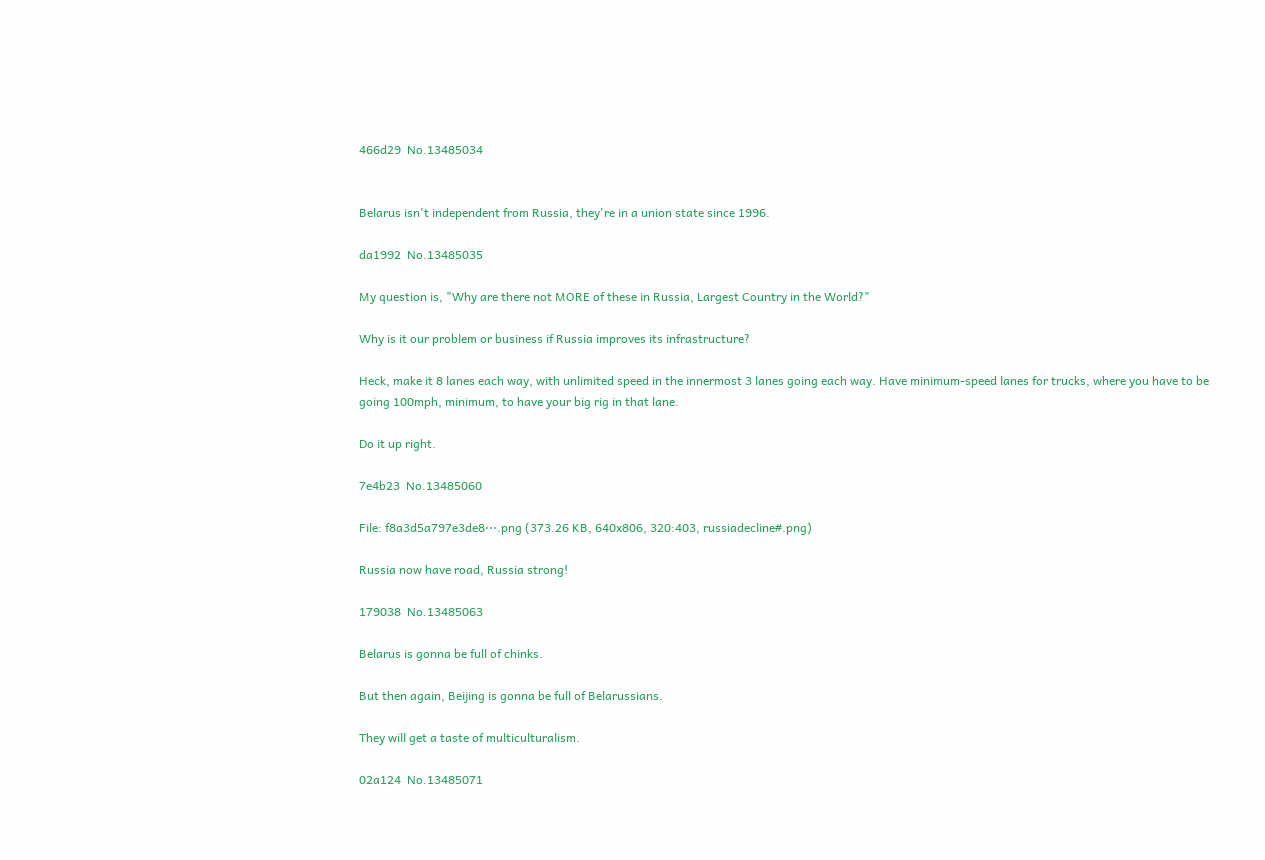466d29  No.13485034


Belarus isn't independent from Russia, they're in a union state since 1996.

da1992  No.13485035

My question is, "Why are there not MORE of these in Russia, Largest Country in the World?"

Why is it our problem or business if Russia improves its infrastructure?

Heck, make it 8 lanes each way, with unlimited speed in the innermost 3 lanes going each way. Have minimum-speed lanes for trucks, where you have to be going 100mph, minimum, to have your big rig in that lane.

Do it up right.

7e4b23  No.13485060

File: f8a3d5a797e3de8⋯.png (373.26 KB, 640x806, 320:403, russiadecline#.png)

Russia now have road, Russia strong!

179038  No.13485063

Belarus is gonna be full of chinks.

But then again, Beijing is gonna be full of Belarussians.

They will get a taste of multiculturalism.

02a124  No.13485071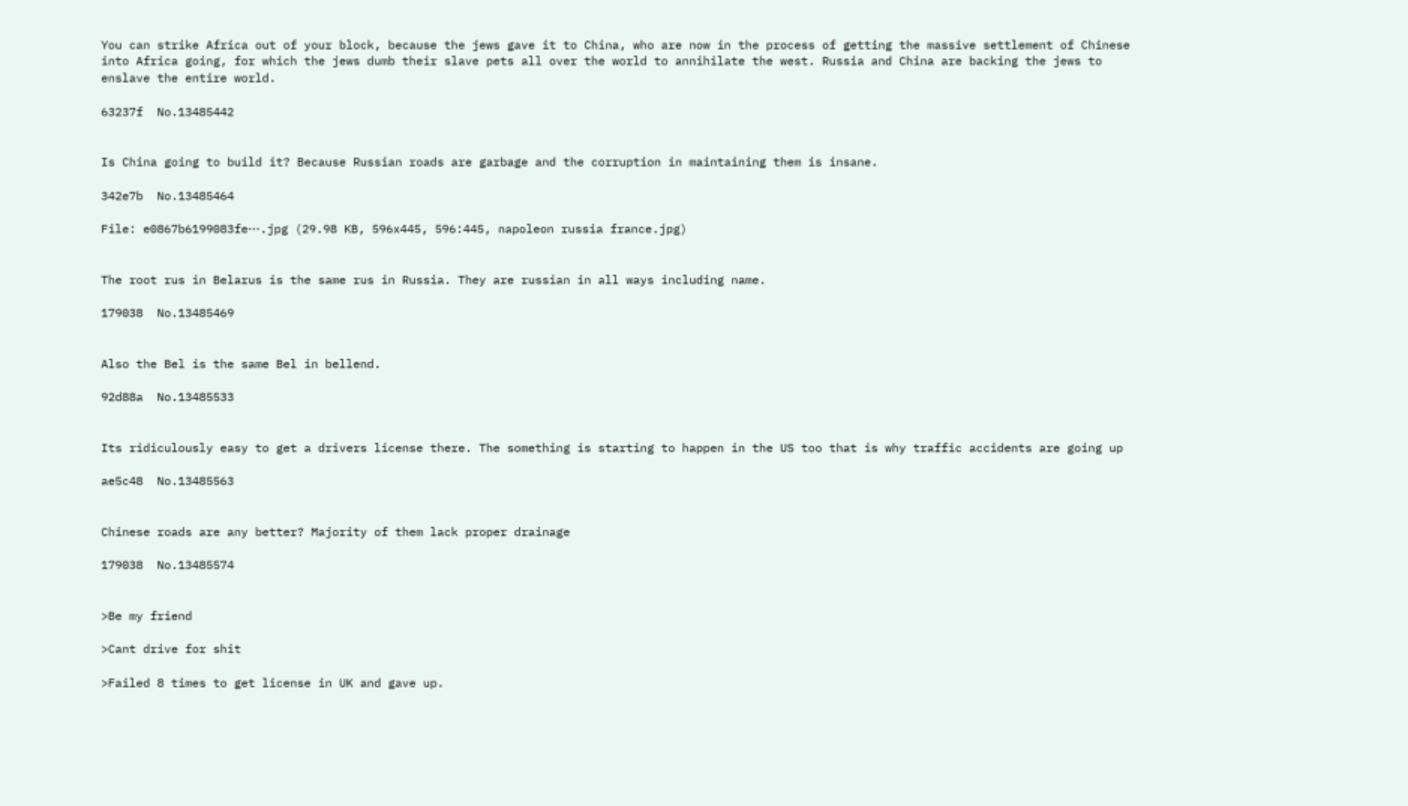You can strike Africa out of your block, because the jews gave it to China, who are now in the process of getting the massive settlement of Chinese into Africa going, for which the jews dumb their slave pets all over the world to annihilate the west. Russia and China are backing the jews to enslave the entire world.

63237f  No.13485442


Is China going to build it? Because Russian roads are garbage and the corruption in maintaining them is insane.

342e7b  No.13485464

File: e0867b6199083fe⋯.jpg (29.98 KB, 596x445, 596:445, napoleon russia france.jpg)


The root rus in Belarus is the same rus in Russia. They are russian in all ways including name.

179038  No.13485469


Also the Bel is the same Bel in bellend.

92d88a  No.13485533


Its ridiculously easy to get a drivers license there. The something is starting to happen in the US too that is why traffic accidents are going up

ae5c48  No.13485563


Chinese roads are any better? Majority of them lack proper drainage

179038  No.13485574


>Be my friend

>Cant drive for shit

>Failed 8 times to get license in UK and gave up.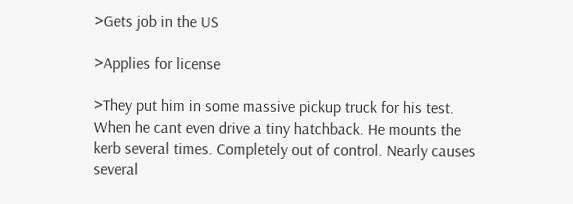>Gets job in the US

>Applies for license

>They put him in some massive pickup truck for his test. When he cant even drive a tiny hatchback. He mounts the kerb several times. Completely out of control. Nearly causes several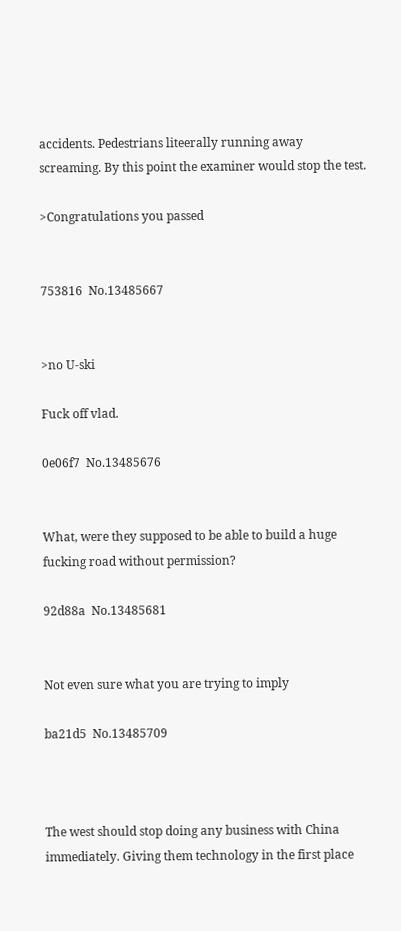accidents. Pedestrians liteerally running away screaming. By this point the examiner would stop the test.

>Congratulations you passed


753816  No.13485667


>no U-ski

Fuck off vlad.

0e06f7  No.13485676


What, were they supposed to be able to build a huge fucking road without permission?

92d88a  No.13485681


Not even sure what you are trying to imply

ba21d5  No.13485709



The west should stop doing any business with China immediately. Giving them technology in the first place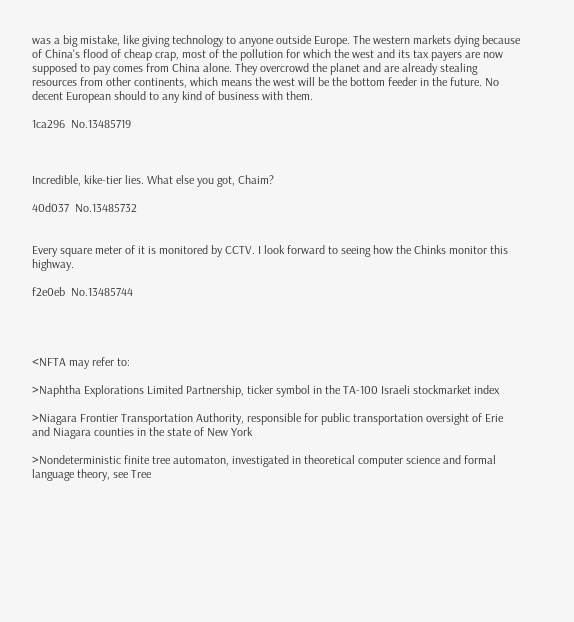was a big mistake, like giving technology to anyone outside Europe. The western markets dying because of China's flood of cheap crap, most of the pollution for which the west and its tax payers are now supposed to pay comes from China alone. They overcrowd the planet and are already stealing resources from other continents, which means the west will be the bottom feeder in the future. No decent European should to any kind of business with them.

1ca296  No.13485719



Incredible, kike-tier lies. What else you got, Chaim?

40d037  No.13485732


Every square meter of it is monitored by CCTV. I look forward to seeing how the Chinks monitor this highway.

f2e0eb  No.13485744




<NFTA may refer to:

>Naphtha Explorations Limited Partnership, ticker symbol in the TA-100 Israeli stockmarket index

>Niagara Frontier Transportation Authority, responsible for public transportation oversight of Erie and Niagara counties in the state of New York

>Nondeterministic finite tree automaton, investigated in theoretical computer science and formal language theory, see Tree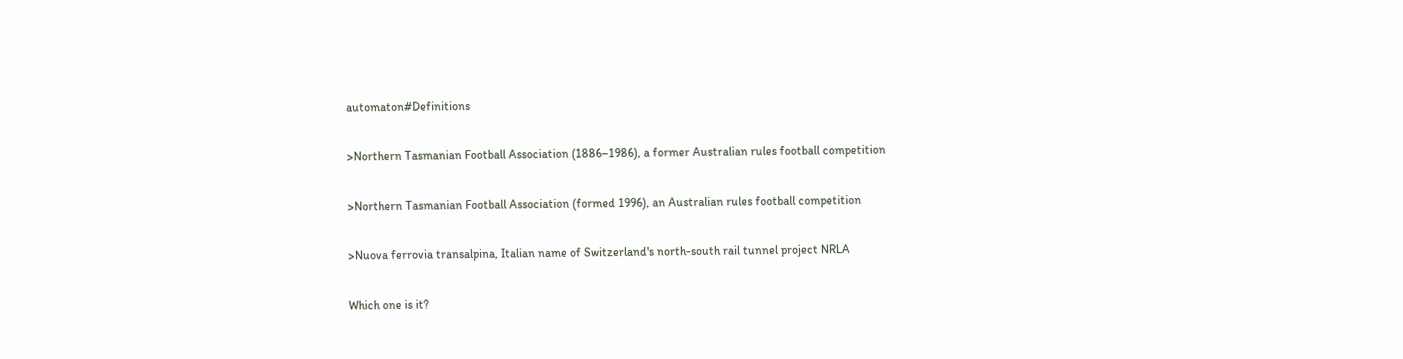automaton#Definitions

>Northern Tasmanian Football Association (1886–1986), a former Australian rules football competition

>Northern Tasmanian Football Association (formed 1996), an Australian rules football competition

>Nuova ferrovia transalpina, Italian name of Switzerland's north-south rail tunnel project NRLA

Which one is it?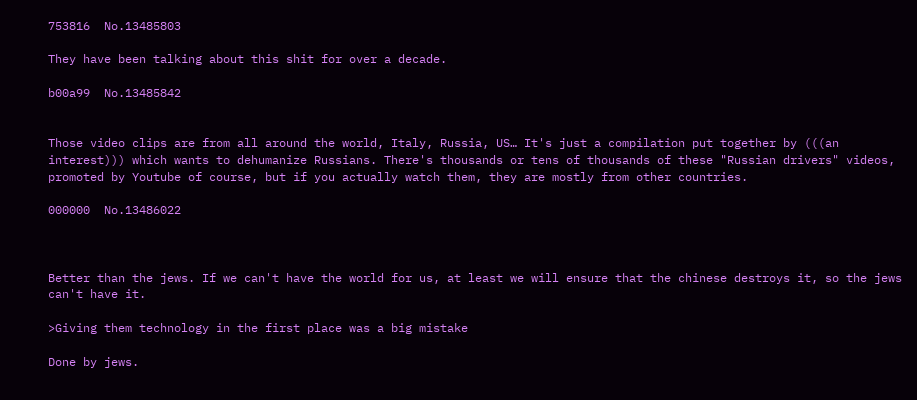753816  No.13485803

They have been talking about this shit for over a decade.

b00a99  No.13485842


Those video clips are from all around the world, Italy, Russia, US… It's just a compilation put together by (((an interest))) which wants to dehumanize Russians. There's thousands or tens of thousands of these "Russian drivers" videos, promoted by Youtube of course, but if you actually watch them, they are mostly from other countries.

000000  No.13486022



Better than the jews. If we can't have the world for us, at least we will ensure that the chinese destroys it, so the jews can't have it.

>Giving them technology in the first place was a big mistake

Done by jews.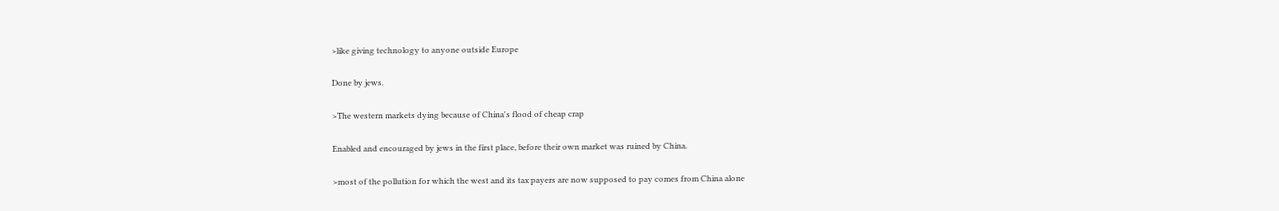>like giving technology to anyone outside Europe

Done by jews.

>The western markets dying because of China's flood of cheap crap

Enabled and encouraged by jews in the first place, before their own market was ruined by China.

>most of the pollution for which the west and its tax payers are now supposed to pay comes from China alone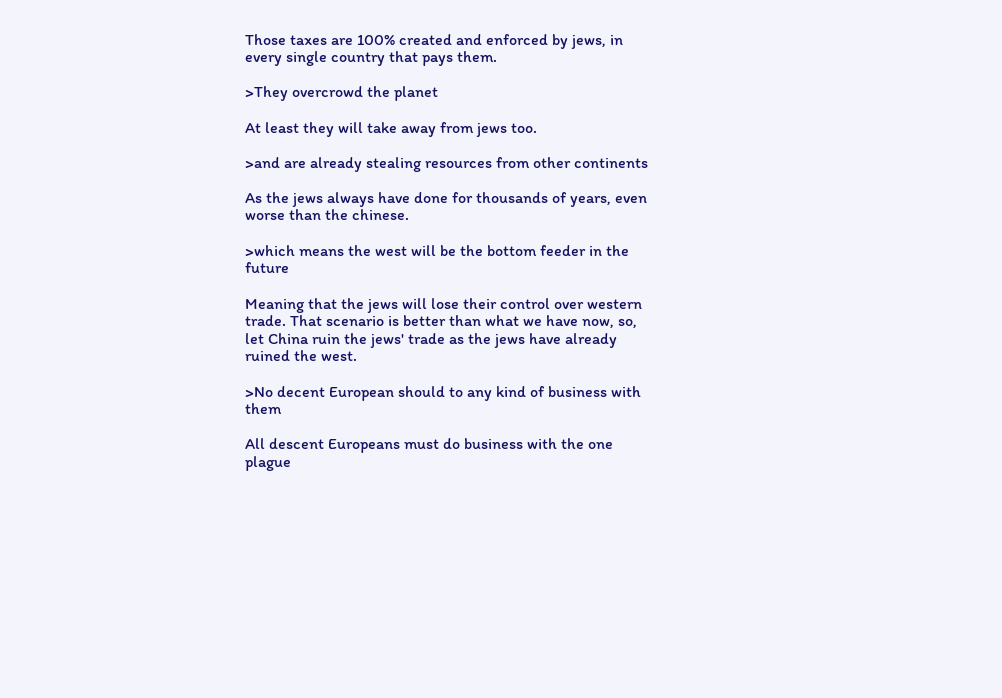Those taxes are 100% created and enforced by jews, in every single country that pays them.

>They overcrowd the planet

At least they will take away from jews too.

>and are already stealing resources from other continents

As the jews always have done for thousands of years, even worse than the chinese.

>which means the west will be the bottom feeder in the future

Meaning that the jews will lose their control over western trade. That scenario is better than what we have now, so, let China ruin the jews' trade as the jews have already ruined the west.

>No decent European should to any kind of business with them

All descent Europeans must do business with the one plague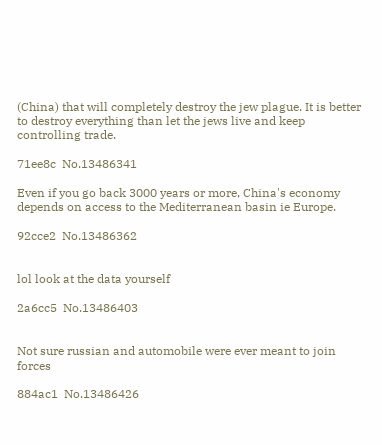(China) that will completely destroy the jew plague. It is better to destroy everything than let the jews live and keep controlling trade.

71ee8c  No.13486341

Even if you go back 3000 years or more, China's economy depends on access to the Mediterranean basin ie Europe.

92cce2  No.13486362


lol look at the data yourself

2a6cc5  No.13486403


Not sure russian and automobile were ever meant to join forces

884ac1  No.13486426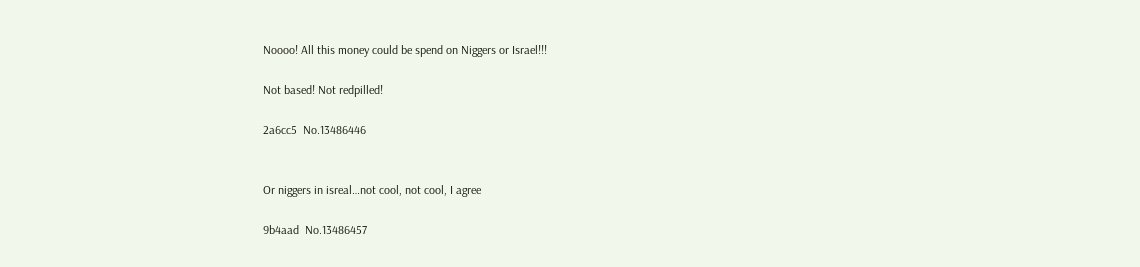Noooo! All this money could be spend on Niggers or Israel!!!

Not based! Not redpilled!

2a6cc5  No.13486446


Or niggers in isreal…not cool, not cool, I agree

9b4aad  No.13486457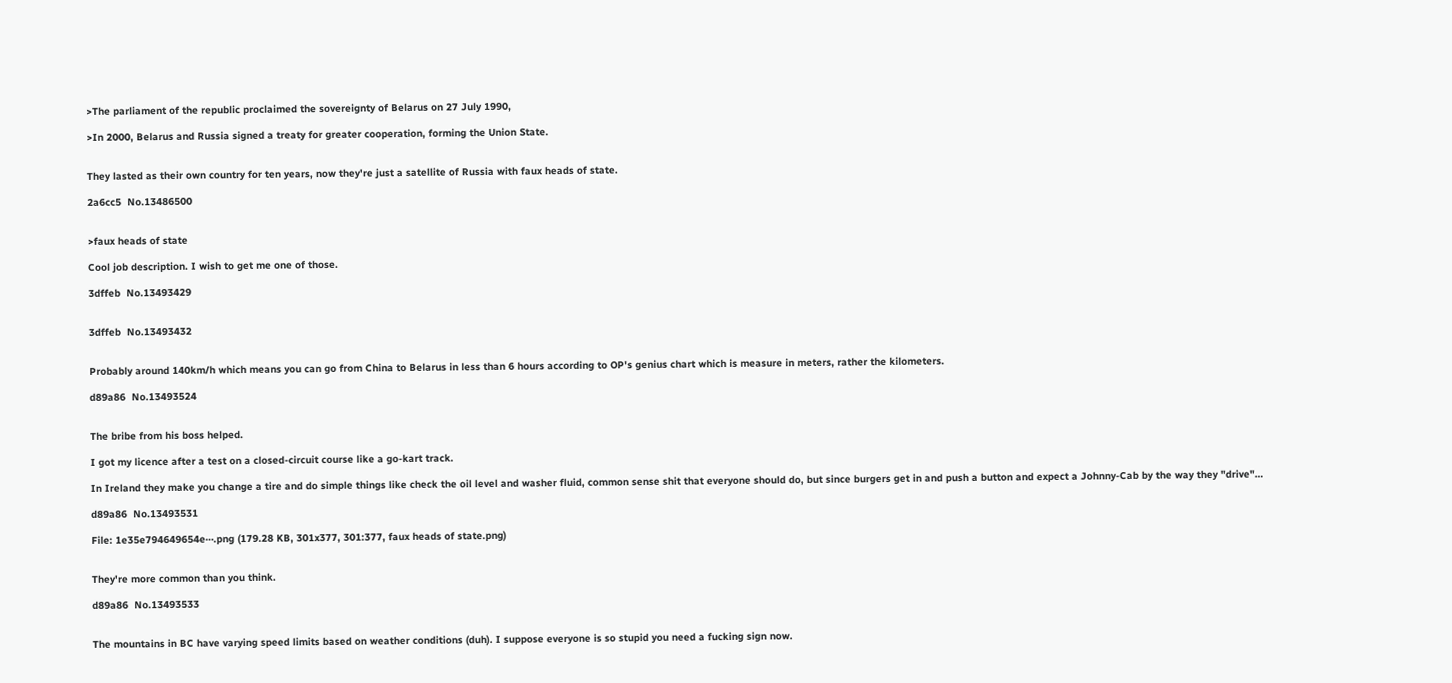>The parliament of the republic proclaimed the sovereignty of Belarus on 27 July 1990,

>In 2000, Belarus and Russia signed a treaty for greater cooperation, forming the Union State.


They lasted as their own country for ten years, now they're just a satellite of Russia with faux heads of state.

2a6cc5  No.13486500


>faux heads of state

Cool job description. I wish to get me one of those.

3dffeb  No.13493429


3dffeb  No.13493432


Probably around 140km/h which means you can go from China to Belarus in less than 6 hours according to OP's genius chart which is measure in meters, rather the kilometers.

d89a86  No.13493524


The bribe from his boss helped.

I got my licence after a test on a closed-circuit course like a go-kart track.

In Ireland they make you change a tire and do simple things like check the oil level and washer fluid, common sense shit that everyone should do, but since burgers get in and push a button and expect a Johnny-Cab by the way they "drive"…

d89a86  No.13493531

File: 1e35e794649654e⋯.png (179.28 KB, 301x377, 301:377, faux heads of state.png)


They're more common than you think.

d89a86  No.13493533


The mountains in BC have varying speed limits based on weather conditions (duh). I suppose everyone is so stupid you need a fucking sign now.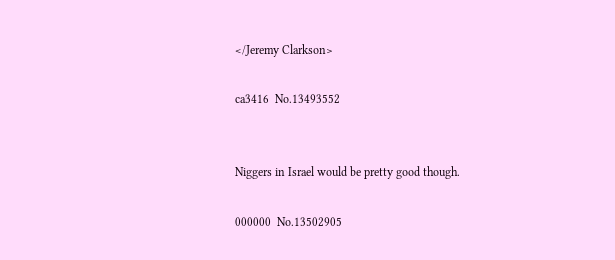</Jeremy Clarkson>

ca3416  No.13493552


Niggers in Israel would be pretty good though.

000000  No.13502905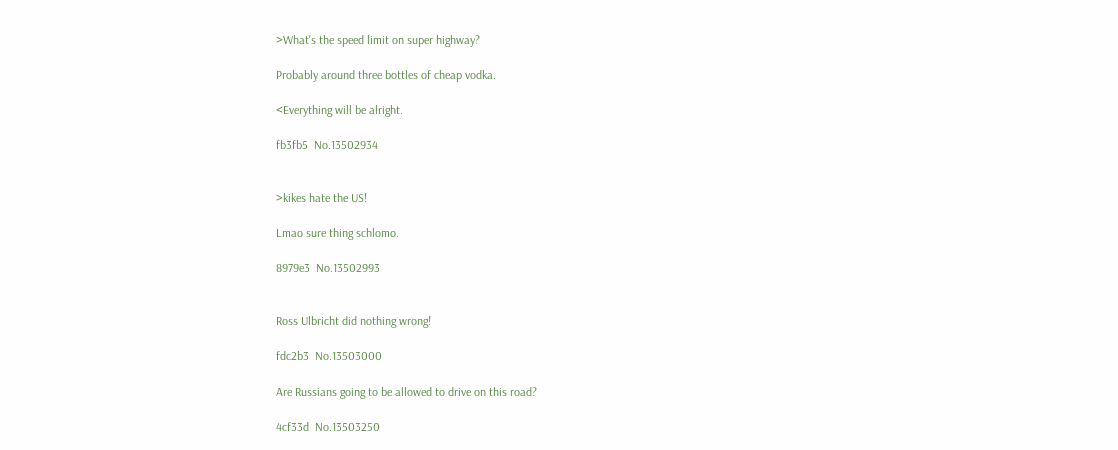>What's the speed limit on super highway?

Probably around three bottles of cheap vodka.

<Everything will be alright.

fb3fb5  No.13502934


>kikes hate the US!

Lmao sure thing schlomo.

8979e3  No.13502993


Ross Ulbricht did nothing wrong!

fdc2b3  No.13503000

Are Russians going to be allowed to drive on this road?

4cf33d  No.13503250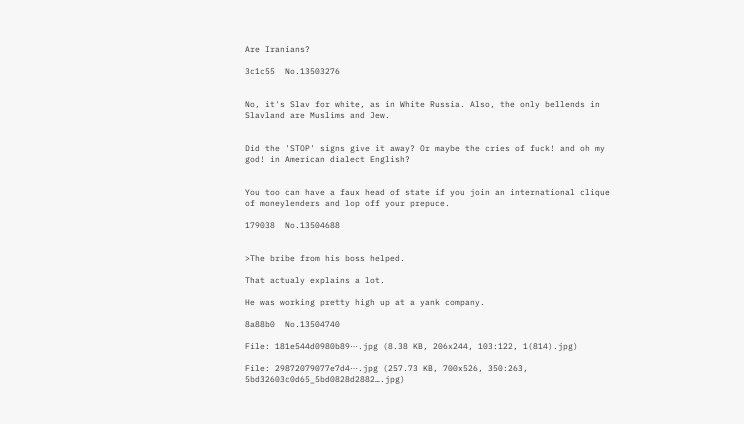Are Iranians?

3c1c55  No.13503276


No, it's Slav for white, as in White Russia. Also, the only bellends in Slavland are Muslims and Jew.


Did the 'STOP' signs give it away? Or maybe the cries of fuck! and oh my god! in American dialect English?


You too can have a faux head of state if you join an international clique of moneylenders and lop off your prepuce.

179038  No.13504688


>The bribe from his boss helped.

That actualy explains a lot.

He was working pretty high up at a yank company.

8a88b0  No.13504740

File: 181e544d0980b89⋯.jpg (8.38 KB, 206x244, 103:122, 1(814).jpg)

File: 29872079077e7d4⋯.jpg (257.73 KB, 700x526, 350:263, 5bd32603c0d65_5bd0828d2882….jpg)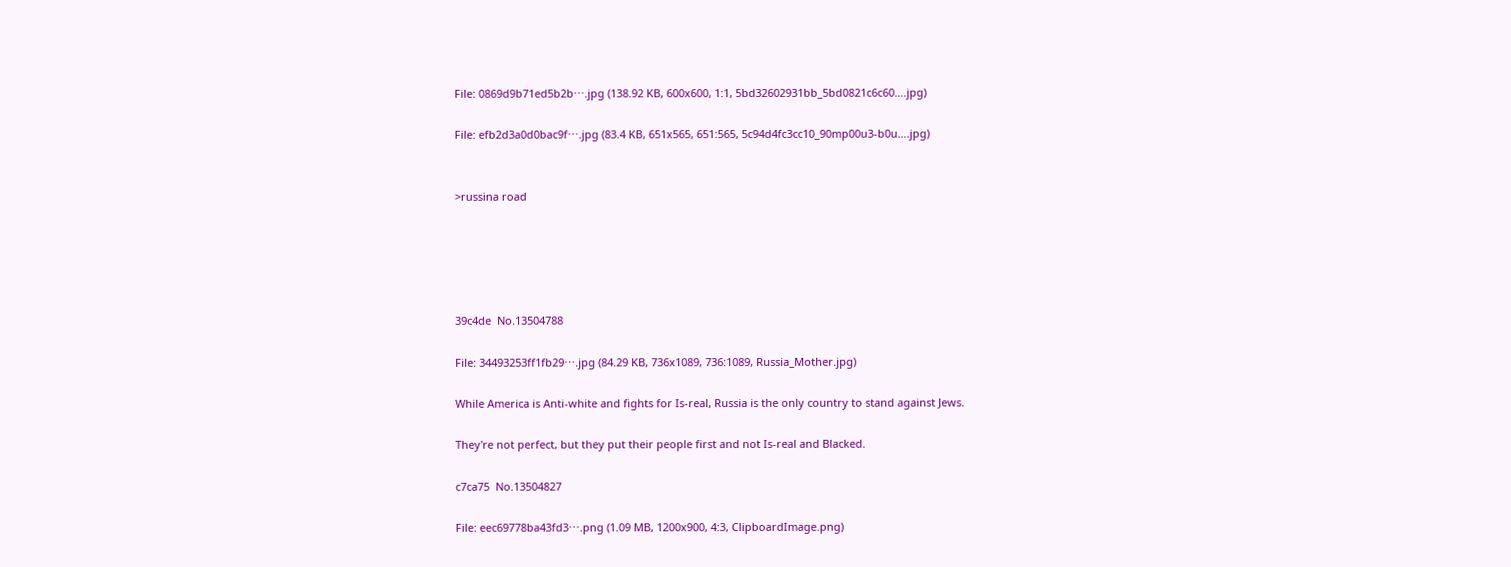File: 0869d9b71ed5b2b⋯.jpg (138.92 KB, 600x600, 1:1, 5bd32602931bb_5bd0821c6c60….jpg)

File: efb2d3a0d0bac9f⋯.jpg (83.4 KB, 651x565, 651:565, 5c94d4fc3cc10_90mp00u3-b0u….jpg)


>russina road





39c4de  No.13504788

File: 34493253ff1fb29⋯.jpg (84.29 KB, 736x1089, 736:1089, Russia_Mother.jpg)

While America is Anti-white and fights for Is-real, Russia is the only country to stand against Jews.

They're not perfect, but they put their people first and not Is-real and Blacked.

c7ca75  No.13504827

File: eec69778ba43fd3⋯.png (1.09 MB, 1200x900, 4:3, ClipboardImage.png)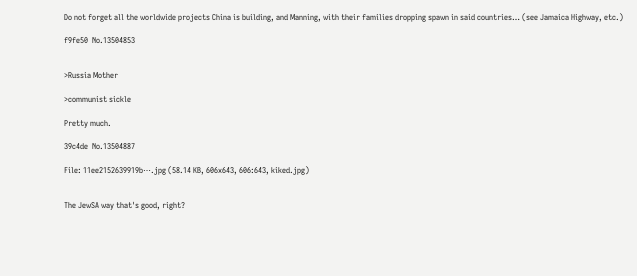Do not forget all the worldwide projects China is building, and Manning, with their families dropping spawn in said countries… (see Jamaica Highway, etc.)

f9fe50  No.13504853


>Russia Mother

>communist sickle

Pretty much.

39c4de  No.13504887

File: 11ee2152639919b⋯.jpg (58.14 KB, 606x643, 606:643, kiked.jpg)


The JewSA way that's good, right?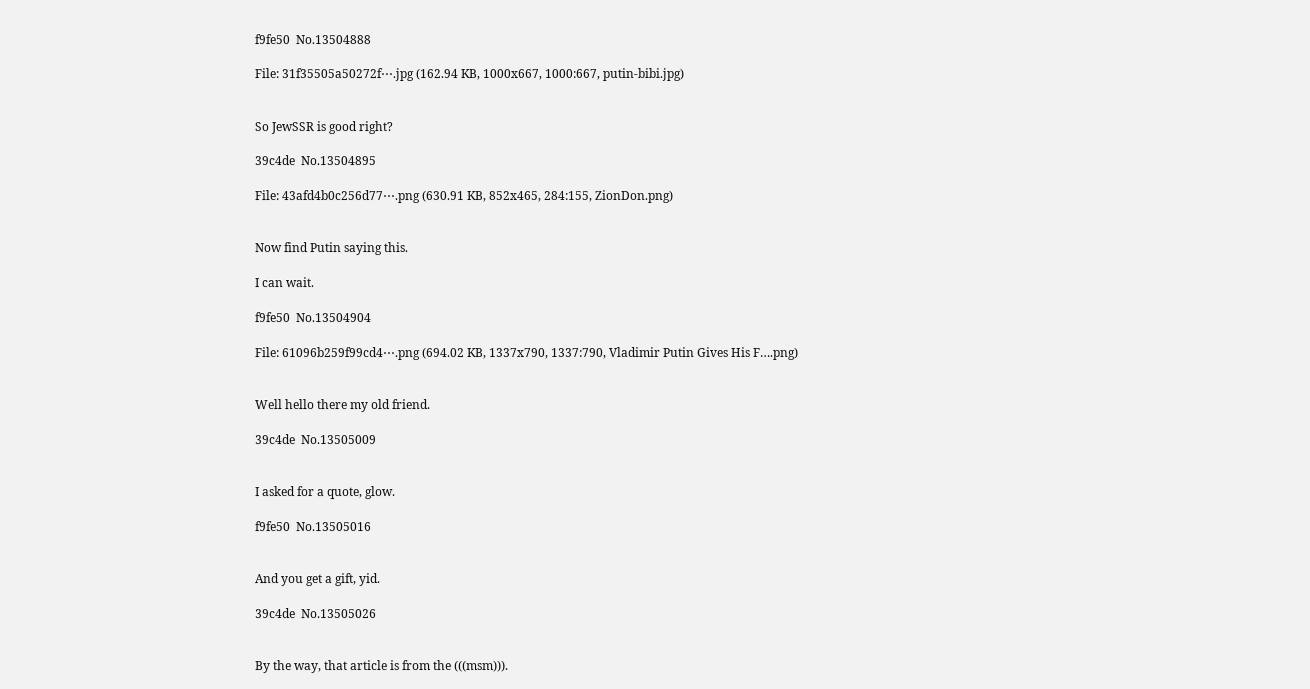f9fe50  No.13504888

File: 31f35505a50272f⋯.jpg (162.94 KB, 1000x667, 1000:667, putin-bibi.jpg)


So JewSSR is good right?

39c4de  No.13504895

File: 43afd4b0c256d77⋯.png (630.91 KB, 852x465, 284:155, ZionDon.png)


Now find Putin saying this.

I can wait.

f9fe50  No.13504904

File: 61096b259f99cd4⋯.png (694.02 KB, 1337x790, 1337:790, Vladimir Putin Gives His F….png)


Well hello there my old friend.

39c4de  No.13505009


I asked for a quote, glow.

f9fe50  No.13505016


And you get a gift, yid.

39c4de  No.13505026


By the way, that article is from the (((msm))).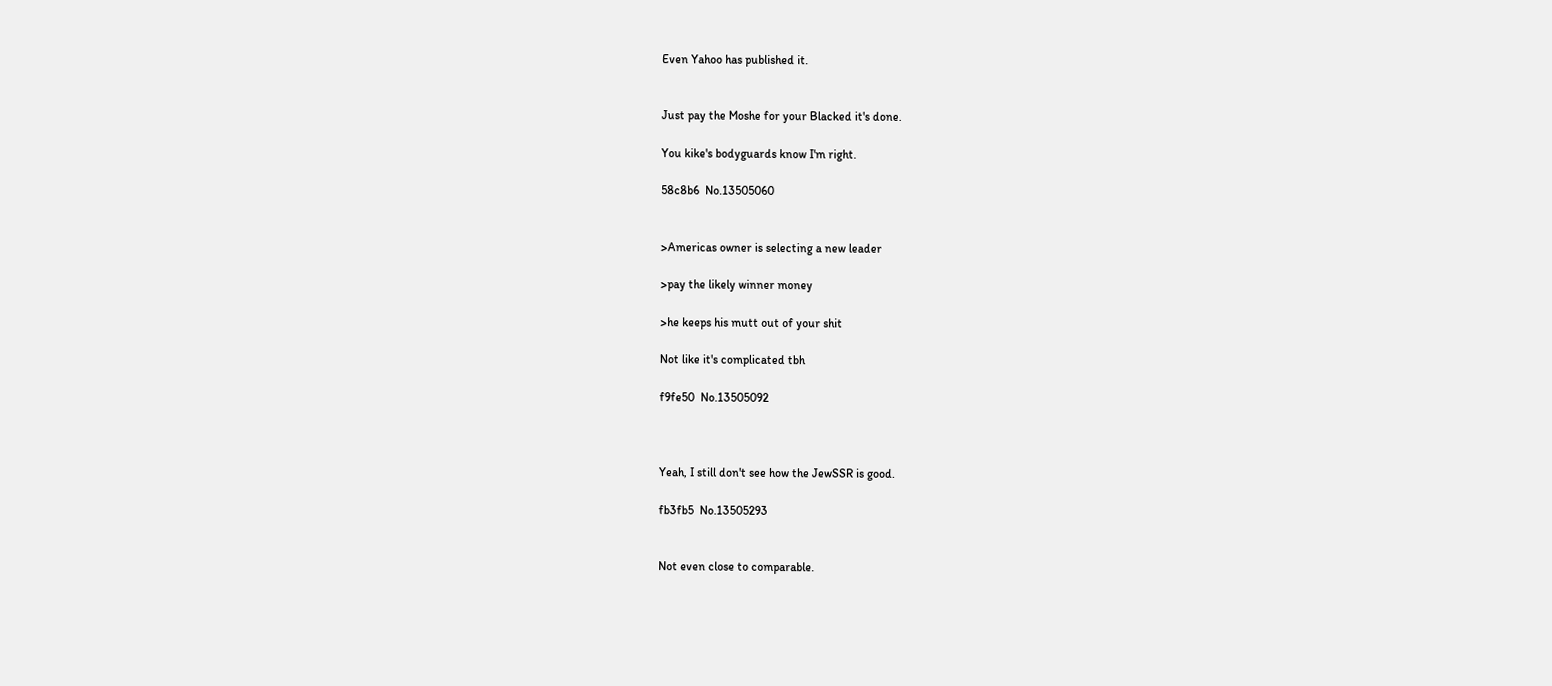Even Yahoo has published it.


Just pay the Moshe for your Blacked it's done.

You kike's bodyguards know I'm right.

58c8b6  No.13505060


>Americas owner is selecting a new leader

>pay the likely winner money

>he keeps his mutt out of your shit

Not like it's complicated tbh

f9fe50  No.13505092



Yeah, I still don't see how the JewSSR is good.

fb3fb5  No.13505293


Not even close to comparable.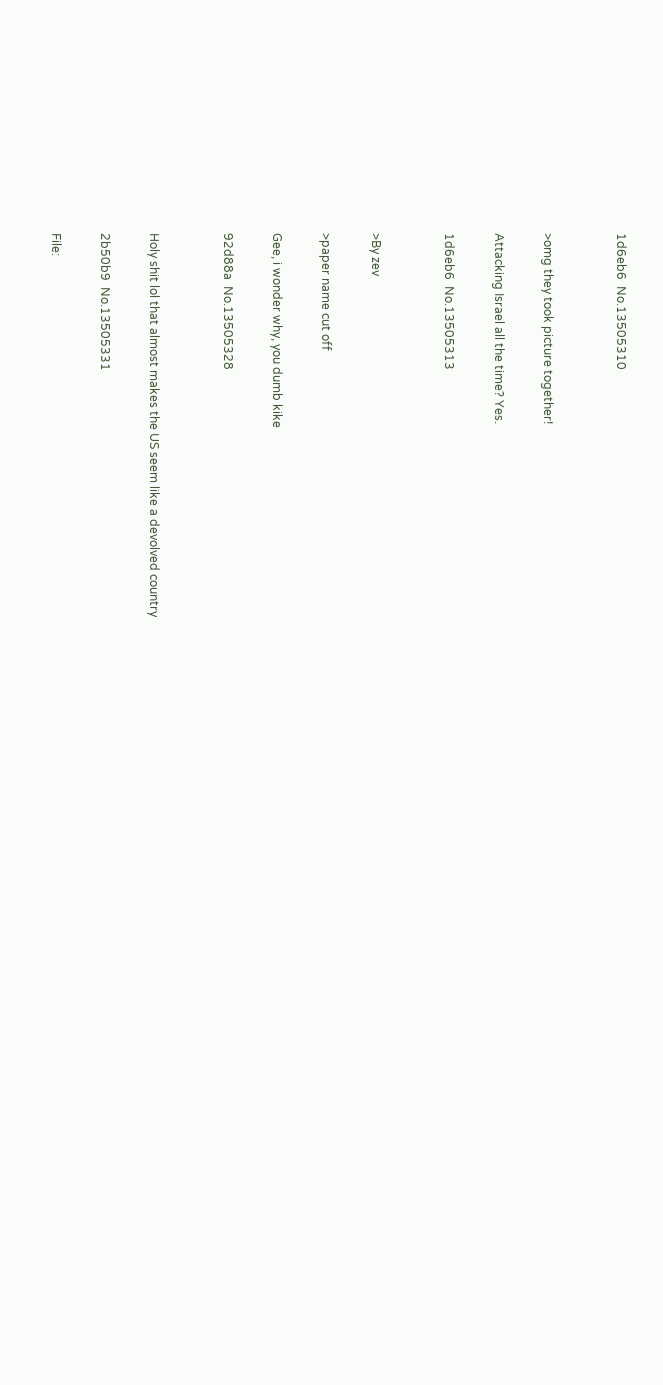1d6eb6  No.13505310


>omg they took picture together!

Attacking Israel all the time? Yes.

1d6eb6  No.13505313


>By zev

>paper name cut off

Gee, i wonder why, you dumb kike

92d88a  No.13505328


Holy shit lol that almost makes the US seem like a devolved country

2b50b9  No.13505331

File: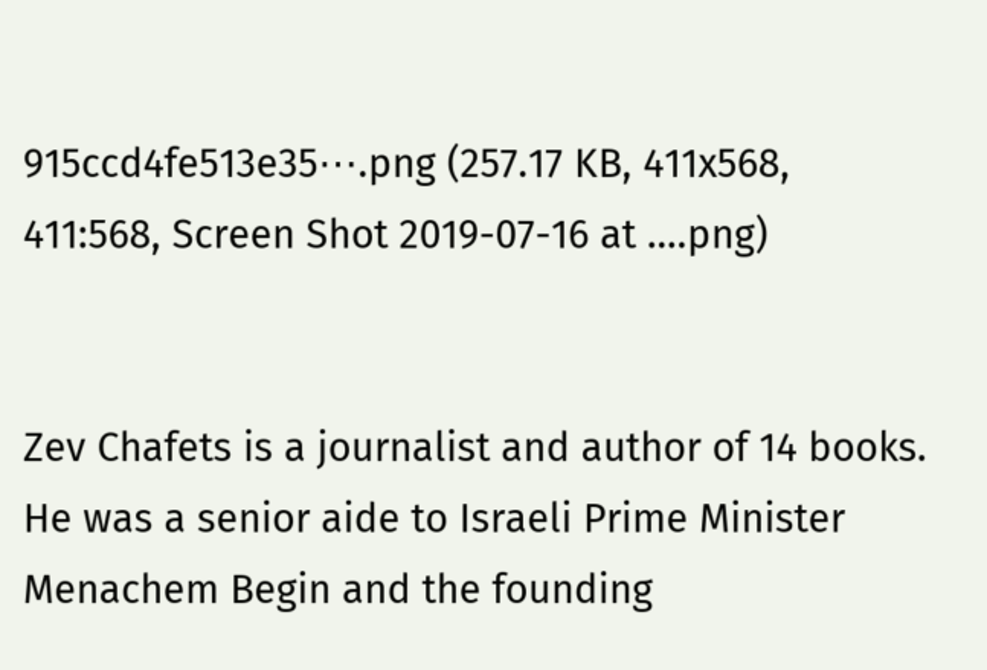915ccd4fe513e35⋯.png (257.17 KB, 411x568, 411:568, Screen Shot 2019-07-16 at ….png)


Zev Chafets is a journalist and author of 14 books. He was a senior aide to Israeli Prime Minister Menachem Begin and the founding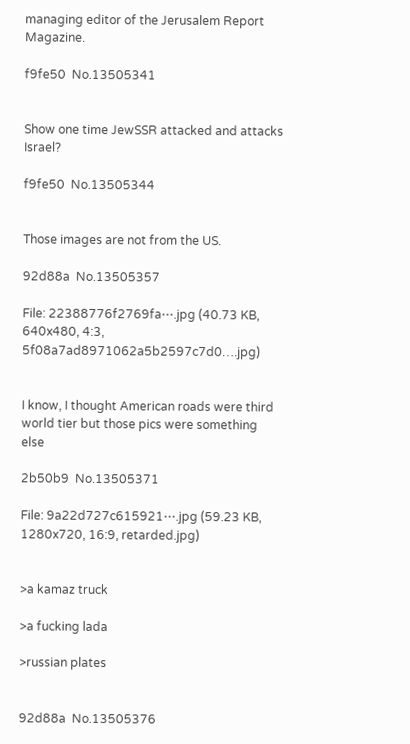managing editor of the Jerusalem Report Magazine.

f9fe50  No.13505341


Show one time JewSSR attacked and attacks Israel?

f9fe50  No.13505344


Those images are not from the US.

92d88a  No.13505357

File: 22388776f2769fa⋯.jpg (40.73 KB, 640x480, 4:3, 5f08a7ad8971062a5b2597c7d0….jpg)


I know, I thought American roads were third world tier but those pics were something else

2b50b9  No.13505371

File: 9a22d727c615921⋯.jpg (59.23 KB, 1280x720, 16:9, retarded.jpg)


>a kamaz truck

>a fucking lada

>russian plates


92d88a  No.13505376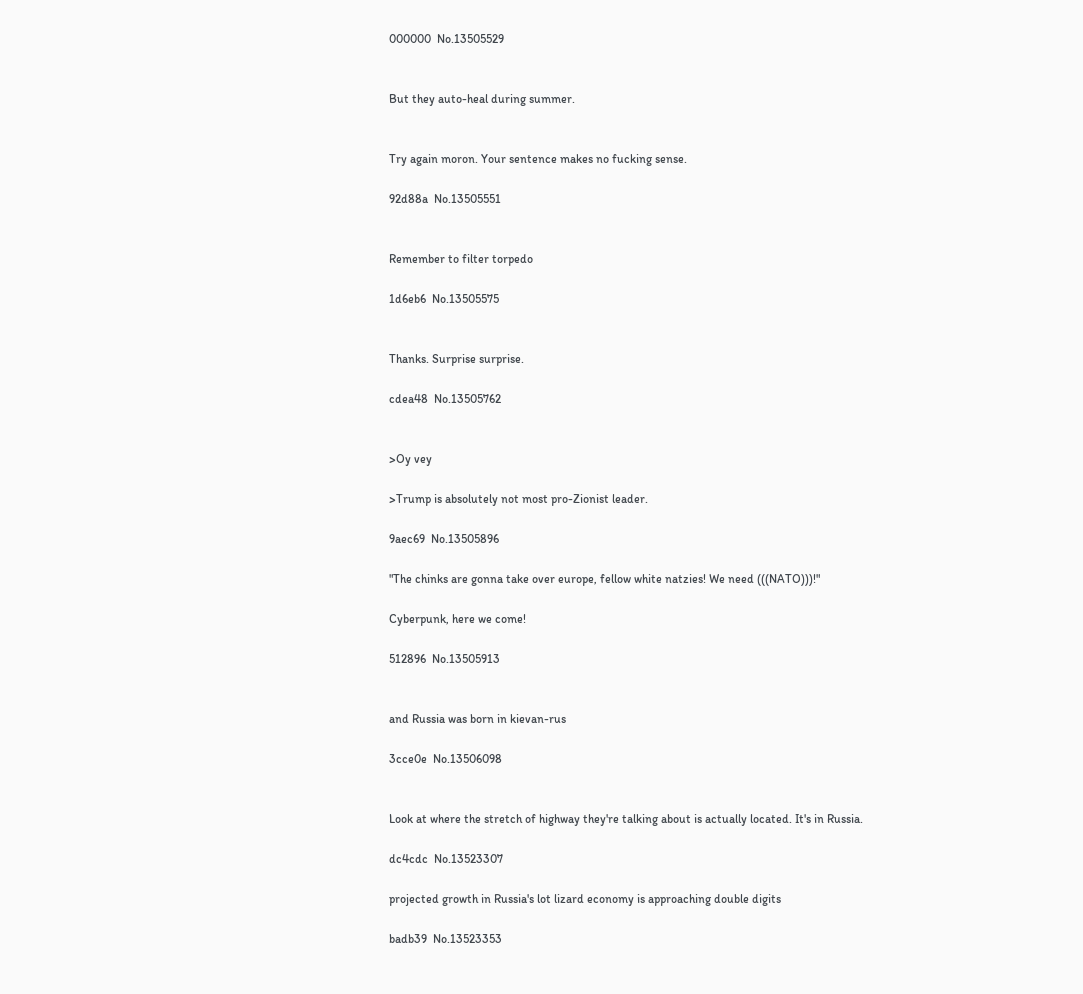000000  No.13505529


But they auto-heal during summer.


Try again moron. Your sentence makes no fucking sense.

92d88a  No.13505551


Remember to filter torpedo

1d6eb6  No.13505575


Thanks. Surprise surprise.

cdea48  No.13505762


>Oy vey

>Trump is absolutely not most pro-Zionist leader.

9aec69  No.13505896

"The chinks are gonna take over europe, fellow white natzies! We need (((NATO)))!"

Cyberpunk, here we come!

512896  No.13505913


and Russia was born in kievan-rus

3cce0e  No.13506098


Look at where the stretch of highway they're talking about is actually located. It's in Russia.

dc4cdc  No.13523307

projected growth in Russia's lot lizard economy is approaching double digits

badb39  No.13523353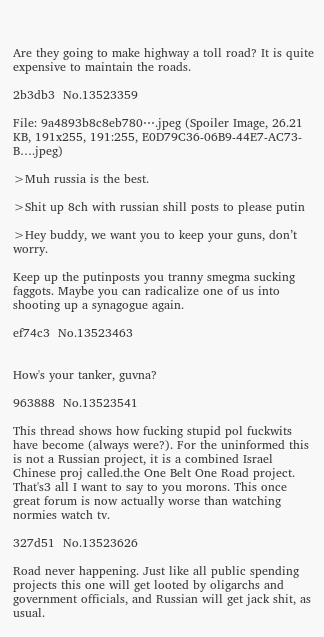Are they going to make highway a toll road? It is quite expensive to maintain the roads.

2b3db3  No.13523359

File: 9a4893b8c8eb780⋯.jpeg (Spoiler Image, 26.21 KB, 191x255, 191:255, E0D79C36-06B9-44E7-AC73-B….jpeg)

>Muh russia is the best.

>Shit up 8ch with russian shill posts to please putin

>Hey buddy, we want you to keep your guns, don’t worry.

Keep up the putinposts you tranny smegma sucking faggots. Maybe you can radicalize one of us into shooting up a synagogue again.

ef74c3  No.13523463


How's your tanker, guvna?

963888  No.13523541

This thread shows how fucking stupid pol fuckwits have become (always were?). For the uninformed this is not a Russian project, it is a combined Israel Chinese proj called.the One Belt One Road project. That's3 all I want to say to you morons. This once great forum is now actually worse than watching normies watch tv.

327d51  No.13523626

Road never happening. Just like all public spending projects this one will get looted by oligarchs and government officials, and Russian will get jack shit, as usual.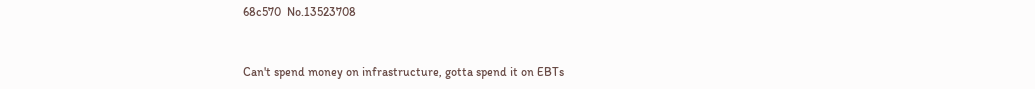68c570  No.13523708


Can't spend money on infrastructure, gotta spend it on EBTs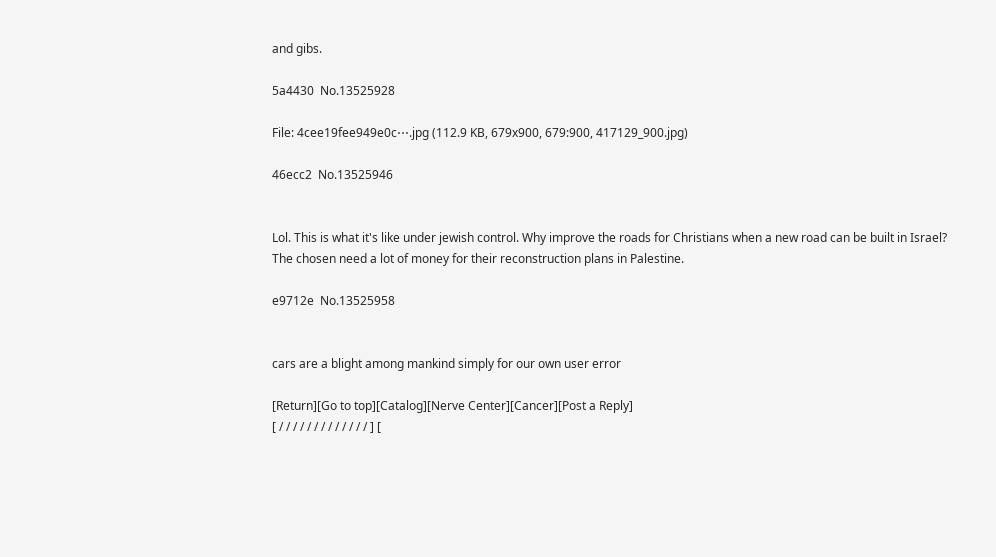and gibs.

5a4430  No.13525928

File: 4cee19fee949e0c⋯.jpg (112.9 KB, 679x900, 679:900, 417129_900.jpg)

46ecc2  No.13525946


Lol. This is what it's like under jewish control. Why improve the roads for Christians when a new road can be built in Israel? The chosen need a lot of money for their reconstruction plans in Palestine.

e9712e  No.13525958


cars are a blight among mankind simply for our own user error

[Return][Go to top][Catalog][Nerve Center][Cancer][Post a Reply]
[ / / / / / / / / / / / / / ] [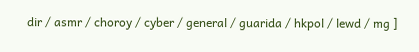dir / asmr / choroy / cyber / general / guarida / hkpol / lewd / mg ]